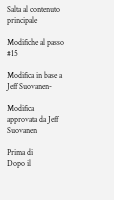Salta al contenuto principale

Modifiche al passo #15

Modifica in base a Jeff Suovanen-

Modifica approvata da Jeff Suovanen

Prima di
Dopo il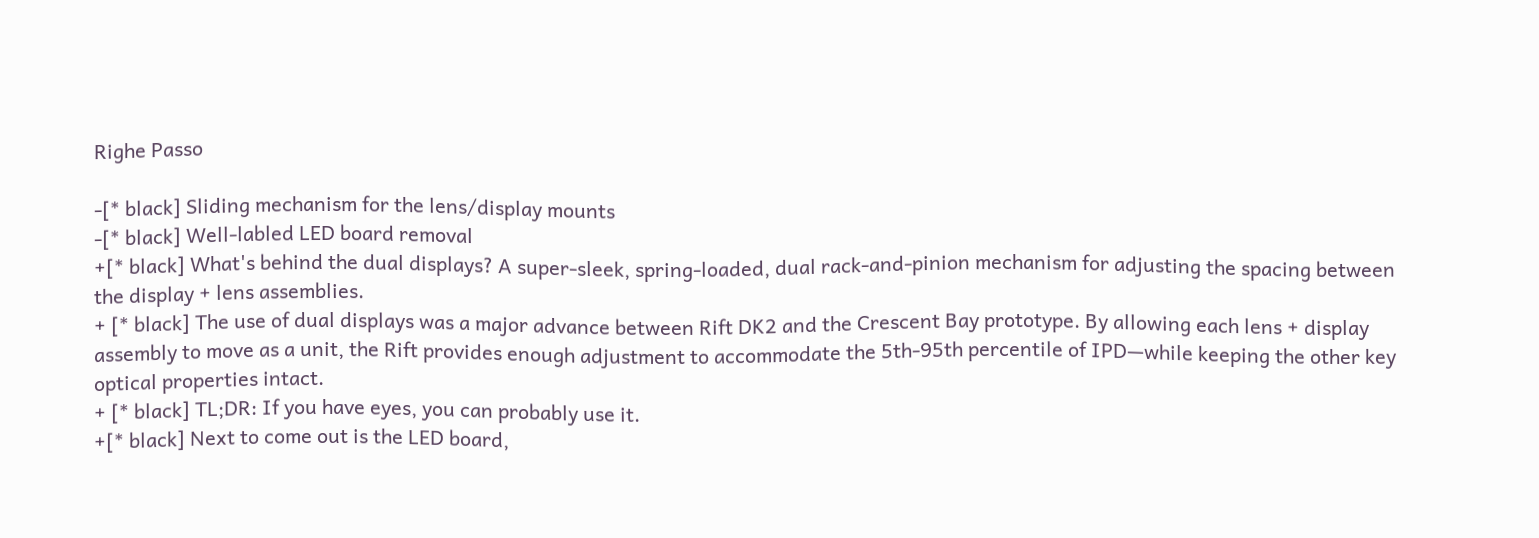Righe Passo

-[* black] Sliding mechanism for the lens/display mounts
-[* black] Well-labled LED board removal
+[* black] What's behind the dual displays? A super-sleek, spring-loaded, dual rack-and-pinion mechanism for adjusting the spacing between the display + lens assemblies.
+ [* black] The use of dual displays was a major advance between Rift DK2 and the Crescent Bay prototype. By allowing each lens + display assembly to move as a unit, the Rift provides enough adjustment to accommodate the 5th-95th percentile of IPD—while keeping the other key optical properties intact.
+ [* black] TL;DR: If you have eyes, you can probably use it.
+[* black] Next to come out is the LED board,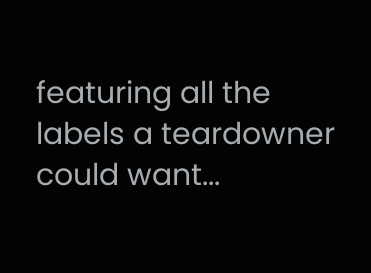featuring all the labels a teardowner could want...